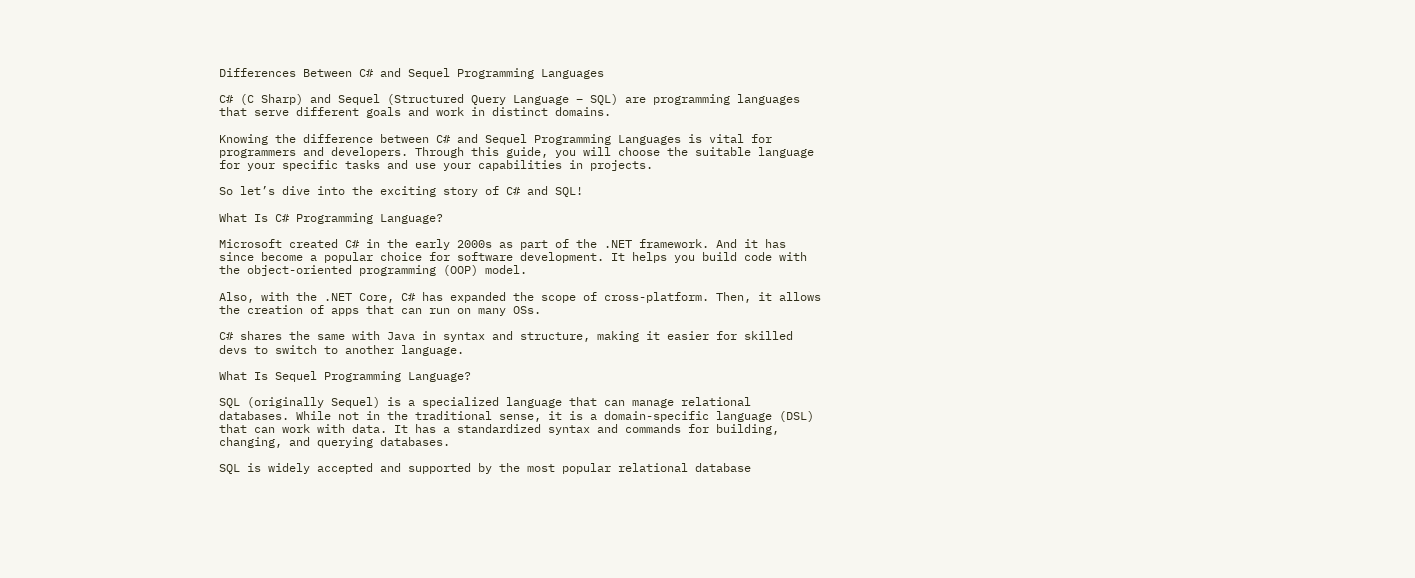Differences Between C# and Sequel Programming Languages

C# (C Sharp) and Sequel (Structured Query Language – SQL) are programming languages that serve different goals and work in distinct domains.

Knowing the difference between C# and Sequel Programming Languages is vital for programmers and developers. Through this guide, you will choose the suitable language for your specific tasks and use your capabilities in projects.

So let’s dive into the exciting story of C# and SQL!

What Is C# Programming Language?

Microsoft created C# in the early 2000s as part of the .NET framework. And it has since become a popular choice for software development. It helps you build code with the object-oriented programming (OOP) model.

Also, with the .NET Core, C# has expanded the scope of cross-platform. Then, it allows the creation of apps that can run on many OSs.

C# shares the same with Java in syntax and structure, making it easier for skilled devs to switch to another language.

What Is Sequel Programming Language?

SQL (originally Sequel) is a specialized language that can manage relational databases. While not in the traditional sense, it is a domain-specific language (DSL) that can work with data. It has a standardized syntax and commands for building, changing, and querying databases.

SQL is widely accepted and supported by the most popular relational database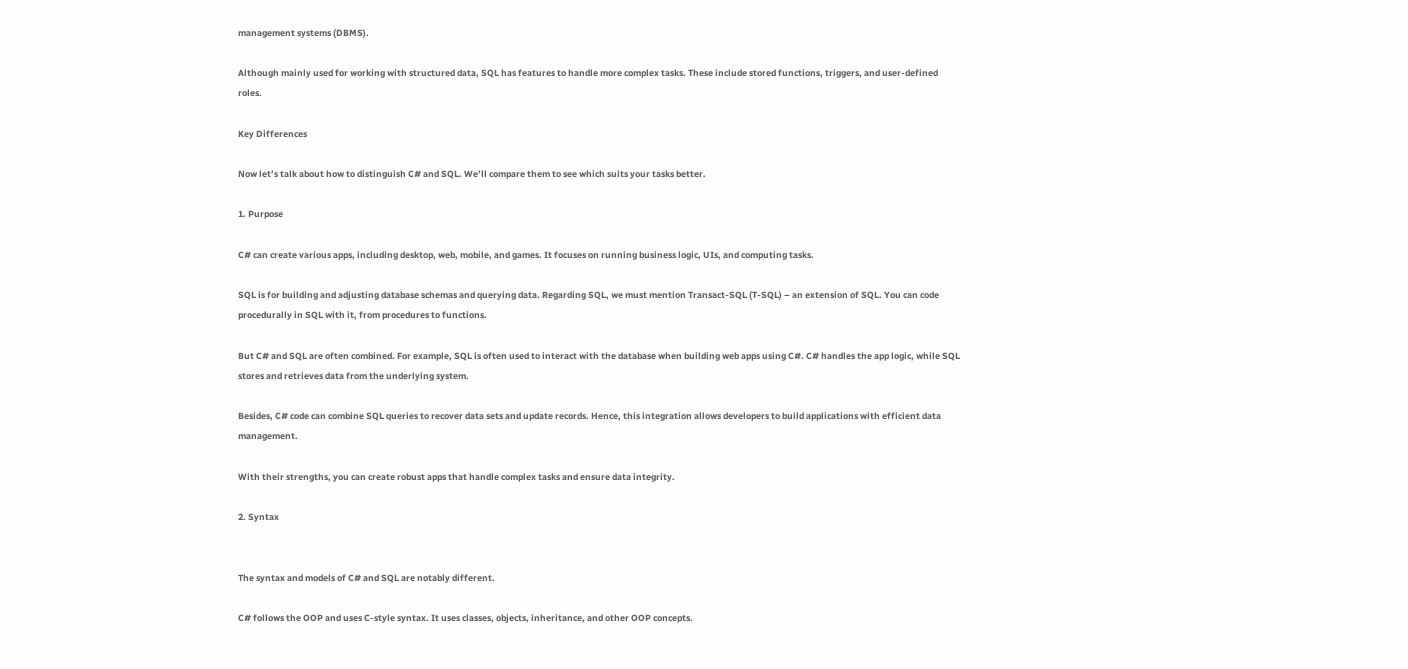management systems (DBMS).

Although mainly used for working with structured data, SQL has features to handle more complex tasks. These include stored functions, triggers, and user-defined roles.

Key Differences

Now let’s talk about how to distinguish C# and SQL. We’ll compare them to see which suits your tasks better.

1. Purpose

C# can create various apps, including desktop, web, mobile, and games. It focuses on running business logic, UIs, and computing tasks.

SQL is for building and adjusting database schemas and querying data. Regarding SQL, we must mention Transact-SQL (T-SQL) – an extension of SQL. You can code procedurally in SQL with it, from procedures to functions.

But C# and SQL are often combined. For example, SQL is often used to interact with the database when building web apps using C#. C# handles the app logic, while SQL stores and retrieves data from the underlying system.

Besides, C# code can combine SQL queries to recover data sets and update records. Hence, this integration allows developers to build applications with efficient data management.

With their strengths, you can create robust apps that handle complex tasks and ensure data integrity.

2. Syntax


The syntax and models of C# and SQL are notably different.

C# follows the OOP and uses C-style syntax. It uses classes, objects, inheritance, and other OOP concepts.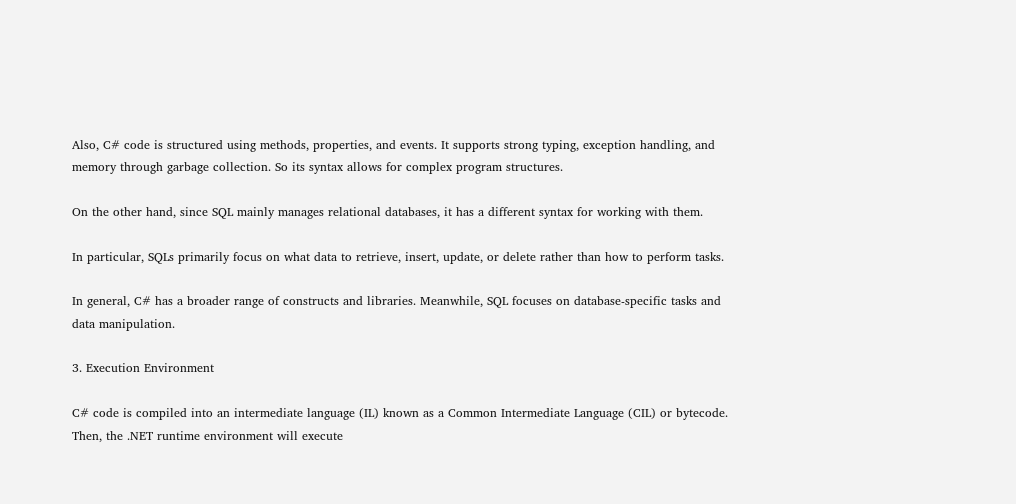Also, C# code is structured using methods, properties, and events. It supports strong typing, exception handling, and memory through garbage collection. So its syntax allows for complex program structures.

On the other hand, since SQL mainly manages relational databases, it has a different syntax for working with them.

In particular, SQLs primarily focus on what data to retrieve, insert, update, or delete rather than how to perform tasks.

In general, C# has a broader range of constructs and libraries. Meanwhile, SQL focuses on database-specific tasks and data manipulation.

3. Execution Environment

C# code is compiled into an intermediate language (IL) known as a Common Intermediate Language (CIL) or bytecode. Then, the .NET runtime environment will execute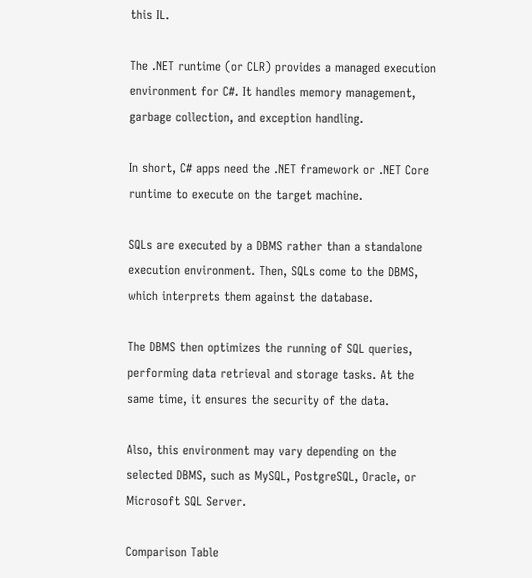this IL.

The .NET runtime (or CLR) provides a managed execution environment for C#. It handles memory management, garbage collection, and exception handling.

In short, C# apps need the .NET framework or .NET Core runtime to execute on the target machine.

SQLs are executed by a DBMS rather than a standalone execution environment. Then, SQLs come to the DBMS, which interprets them against the database.

The DBMS then optimizes the running of SQL queries, performing data retrieval and storage tasks. At the same time, it ensures the security of the data.

Also, this environment may vary depending on the selected DBMS, such as MySQL, PostgreSQL, Oracle, or Microsoft SQL Server.

Comparison Table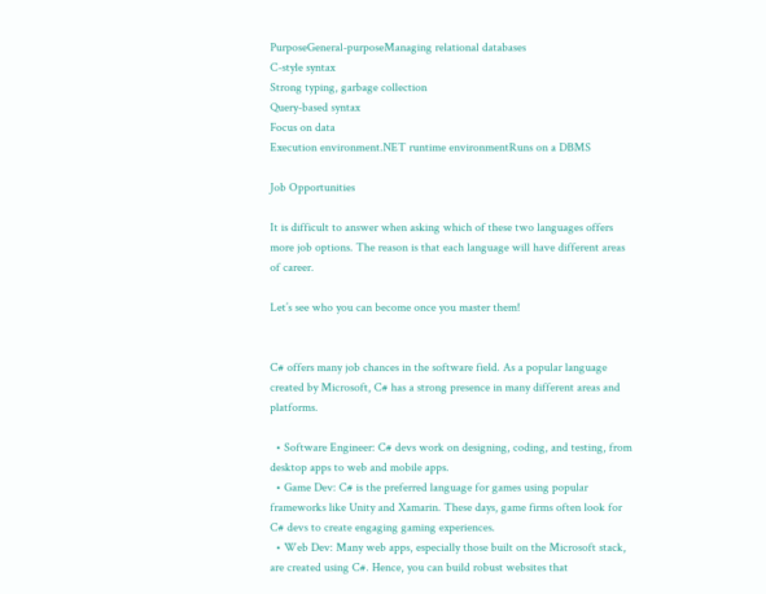PurposeGeneral-purposeManaging relational databases
C-style syntax
Strong typing, garbage collection
Query-based syntax
Focus on data
Execution environment.NET runtime environmentRuns on a DBMS

Job Opportunities

It is difficult to answer when asking which of these two languages offers more job options. The reason is that each language will have different areas of career.

Let’s see who you can become once you master them!


C# offers many job chances in the software field. As a popular language created by Microsoft, C# has a strong presence in many different areas and platforms.

  • Software Engineer: C# devs work on designing, coding, and testing, from desktop apps to web and mobile apps.
  • Game Dev: C# is the preferred language for games using popular frameworks like Unity and Xamarin. These days, game firms often look for C# devs to create engaging gaming experiences.
  • Web Dev: Many web apps, especially those built on the Microsoft stack, are created using C#. Hence, you can build robust websites that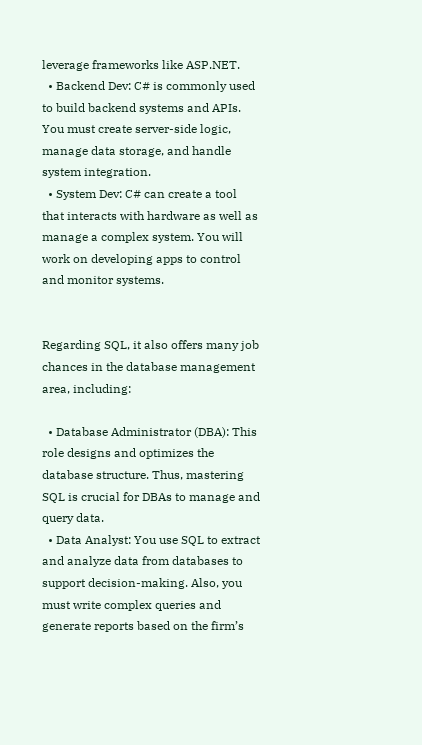leverage frameworks like ASP.NET.
  • Backend Dev: C# is commonly used to build backend systems and APIs. You must create server-side logic, manage data storage, and handle system integration.
  • System Dev: C# can create a tool that interacts with hardware as well as manage a complex system. You will work on developing apps to control and monitor systems.


Regarding SQL, it also offers many job chances in the database management area, including:

  • Database Administrator (DBA): This role designs and optimizes the database structure. Thus, mastering SQL is crucial for DBAs to manage and query data.
  • Data Analyst: You use SQL to extract and analyze data from databases to support decision-making. Also, you must write complex queries and generate reports based on the firm’s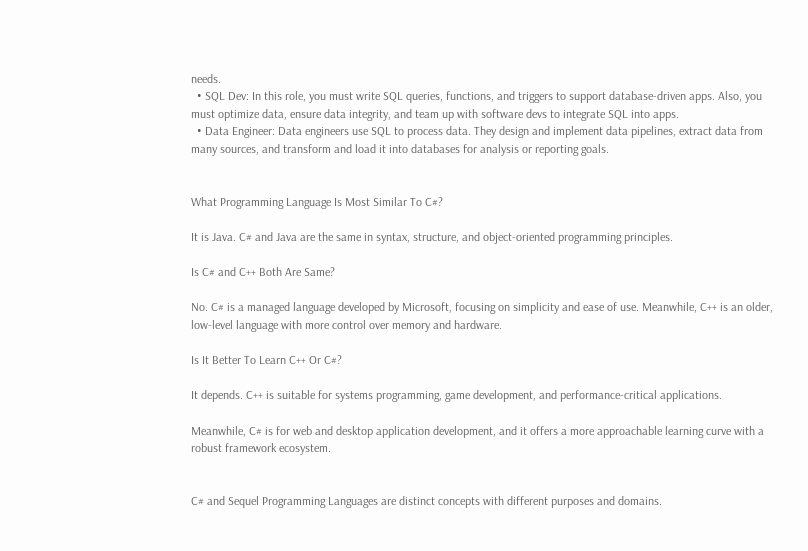needs.
  • SQL Dev: In this role, you must write SQL queries, functions, and triggers to support database-driven apps. Also, you must optimize data, ensure data integrity, and team up with software devs to integrate SQL into apps.
  • Data Engineer: Data engineers use SQL to process data. They design and implement data pipelines, extract data from many sources, and transform and load it into databases for analysis or reporting goals.


What Programming Language Is Most Similar To C#?

It is Java. C# and Java are the same in syntax, structure, and object-oriented programming principles.

Is C# and C++ Both Are Same?

No. C# is a managed language developed by Microsoft, focusing on simplicity and ease of use. Meanwhile, C++ is an older, low-level language with more control over memory and hardware.

Is It Better To Learn C++ Or C#?

It depends. C++ is suitable for systems programming, game development, and performance-critical applications.

Meanwhile, C# is for web and desktop application development, and it offers a more approachable learning curve with a robust framework ecosystem.


C# and Sequel Programming Languages are distinct concepts with different purposes and domains.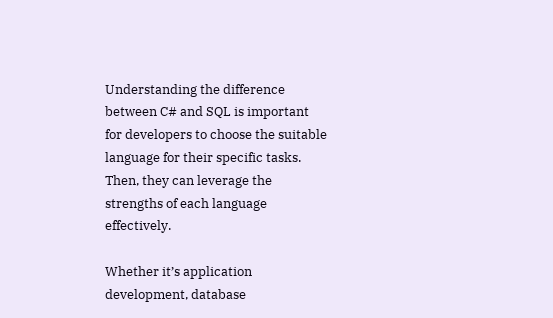Understanding the difference between C# and SQL is important for developers to choose the suitable language for their specific tasks. Then, they can leverage the strengths of each language effectively.

Whether it’s application development, database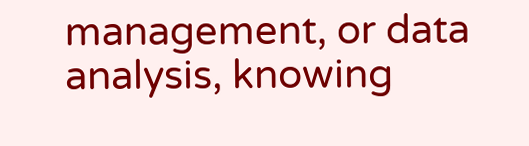management, or data analysis, knowing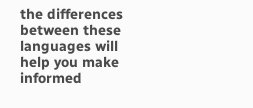the differences between these languages will help you make informed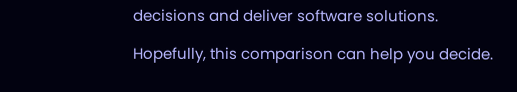decisions and deliver software solutions.

Hopefully, this comparison can help you decide.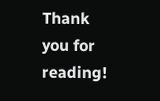Thank you for reading!